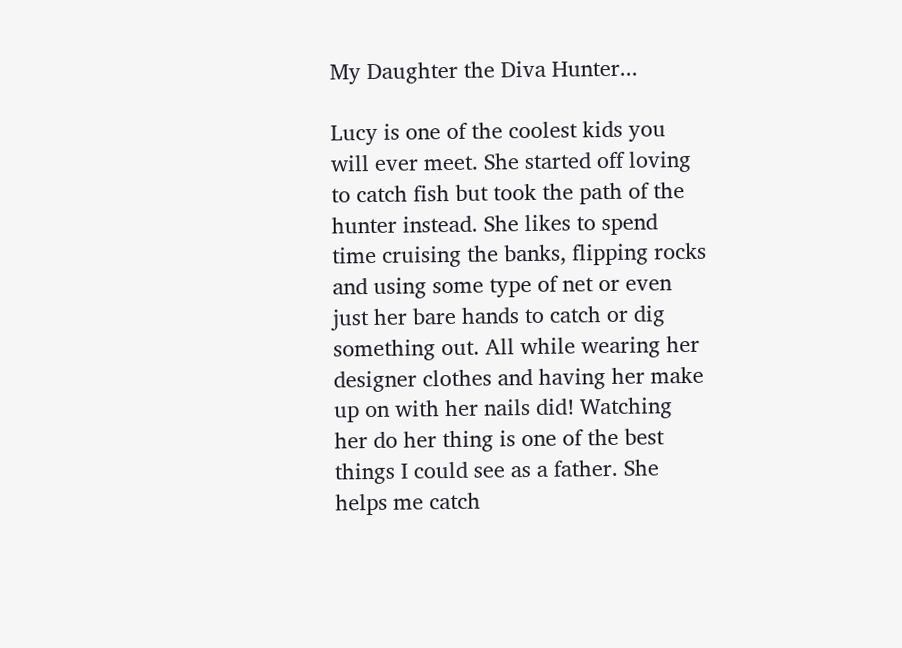My Daughter the Diva Hunter...

Lucy is one of the coolest kids you will ever meet. She started off loving to catch fish but took the path of the hunter instead. She likes to spend time cruising the banks, flipping rocks and using some type of net or even just her bare hands to catch or dig something out. All while wearing her designer clothes and having her make up on with her nails did! Watching her do her thing is one of the best things I could see as a father. She helps me catch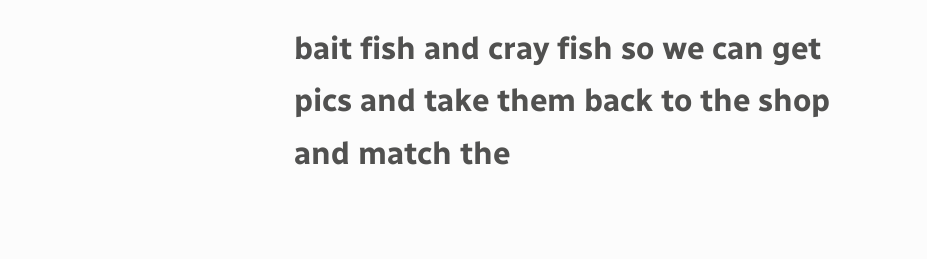bait fish and cray fish so we can get pics and take them back to the shop and match the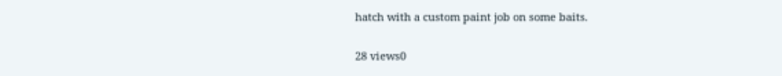hatch with a custom paint job on some baits.

28 views0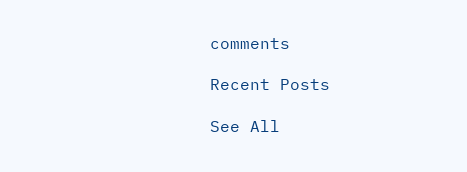comments

Recent Posts

See All